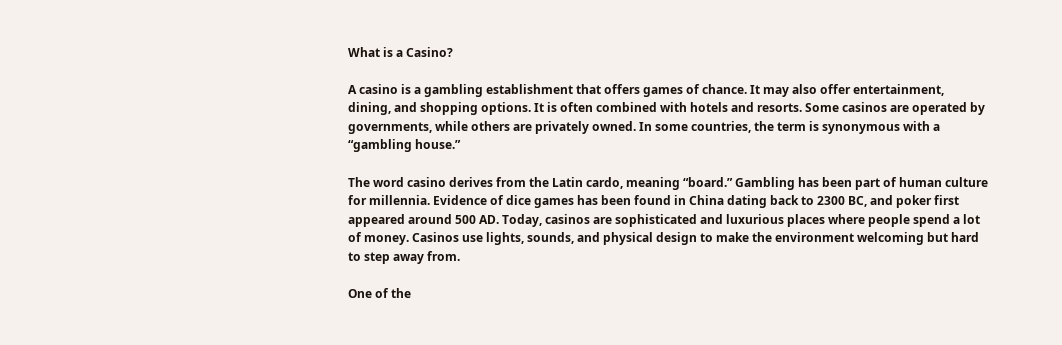What is a Casino?

A casino is a gambling establishment that offers games of chance. It may also offer entertainment, dining, and shopping options. It is often combined with hotels and resorts. Some casinos are operated by governments, while others are privately owned. In some countries, the term is synonymous with a “gambling house.”

The word casino derives from the Latin cardo, meaning “board.” Gambling has been part of human culture for millennia. Evidence of dice games has been found in China dating back to 2300 BC, and poker first appeared around 500 AD. Today, casinos are sophisticated and luxurious places where people spend a lot of money. Casinos use lights, sounds, and physical design to make the environment welcoming but hard to step away from.

One of the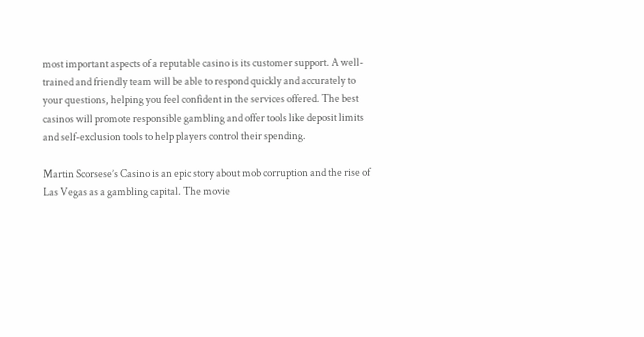most important aspects of a reputable casino is its customer support. A well-trained and friendly team will be able to respond quickly and accurately to your questions, helping you feel confident in the services offered. The best casinos will promote responsible gambling and offer tools like deposit limits and self-exclusion tools to help players control their spending.

Martin Scorsese’s Casino is an epic story about mob corruption and the rise of Las Vegas as a gambling capital. The movie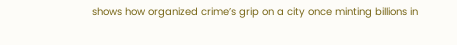shows how organized crime’s grip on a city once minting billions in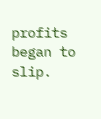profits began to slip.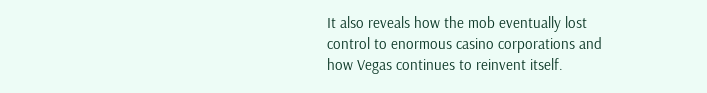It also reveals how the mob eventually lost control to enormous casino corporations and how Vegas continues to reinvent itself.